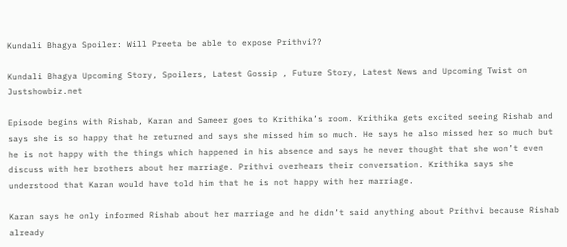Kundali Bhagya Spoiler: Will Preeta be able to expose Prithvi??

Kundali Bhagya Upcoming Story, Spoilers, Latest Gossip , Future Story, Latest News and Upcoming Twist on Justshowbiz.net

Episode begins with Rishab, Karan and Sameer goes to Krithika’s room. Krithika gets excited seeing Rishab and says she is so happy that he returned and says she missed him so much. He says he also missed her so much but he is not happy with the things which happened in his absence and says he never thought that she won’t even discuss with her brothers about her marriage. Prithvi overhears their conversation. Krithika says she understood that Karan would have told him that he is not happy with her marriage.

Karan says he only informed Rishab about her marriage and he didn’t said anything about Prithvi because Rishab already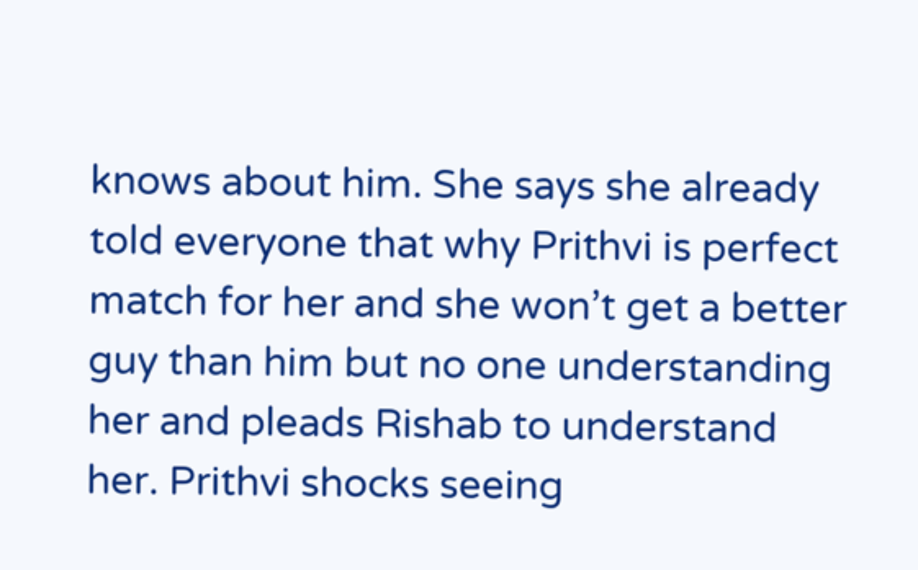knows about him. She says she already told everyone that why Prithvi is perfect match for her and she won’t get a better guy than him but no one understanding her and pleads Rishab to understand her. Prithvi shocks seeing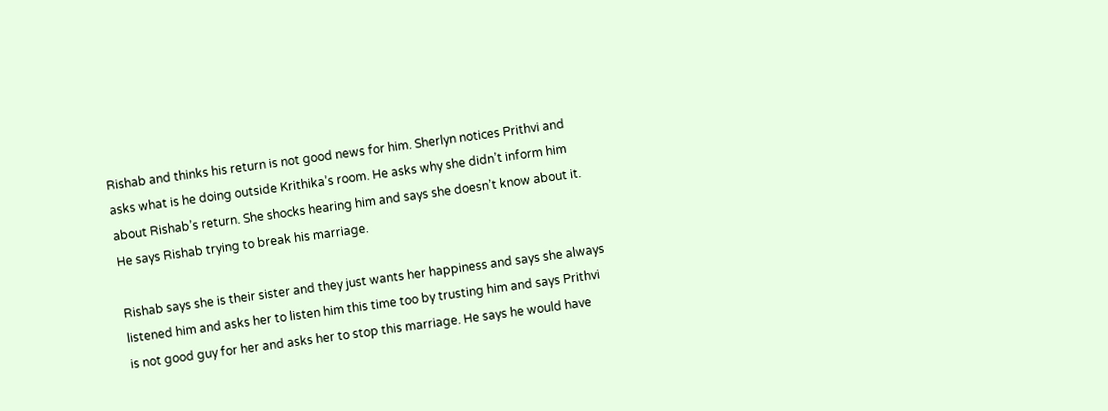Rishab and thinks his return is not good news for him. Sherlyn notices Prithvi and asks what is he doing outside Krithika’s room. He asks why she didn’t inform him about Rishab’s return. She shocks hearing him and says she doesn’t know about it. He says Rishab trying to break his marriage.

Rishab says she is their sister and they just wants her happiness and says she always listened him and asks her to listen him this time too by trusting him and says Prithvi is not good guy for her and asks her to stop this marriage. He says he would have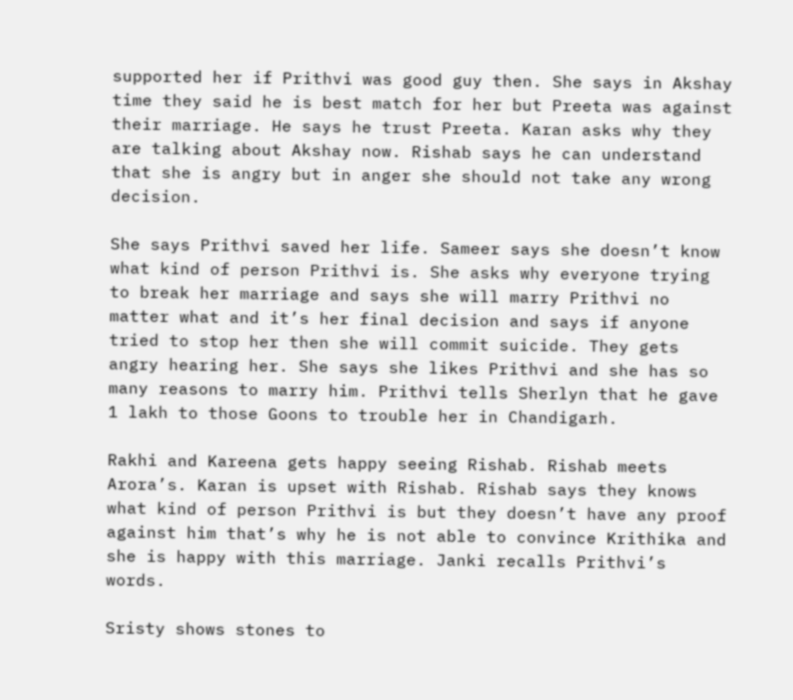supported her if Prithvi was good guy then. She says in Akshay time they said he is best match for her but Preeta was against their marriage. He says he trust Preeta. Karan asks why they are talking about Akshay now. Rishab says he can understand that she is angry but in anger she should not take any wrong decision.

She says Prithvi saved her life. Sameer says she doesn’t know what kind of person Prithvi is. She asks why everyone trying to break her marriage and says she will marry Prithvi no matter what and it’s her final decision and says if anyone tried to stop her then she will commit suicide. They gets angry hearing her. She says she likes Prithvi and she has so many reasons to marry him. Prithvi tells Sherlyn that he gave 1 lakh to those Goons to trouble her in Chandigarh.

Rakhi and Kareena gets happy seeing Rishab. Rishab meets Arora’s. Karan is upset with Rishab. Rishab says they knows what kind of person Prithvi is but they doesn’t have any proof against him that’s why he is not able to convince Krithika and she is happy with this marriage. Janki recalls Prithvi’s words.

Sristy shows stones to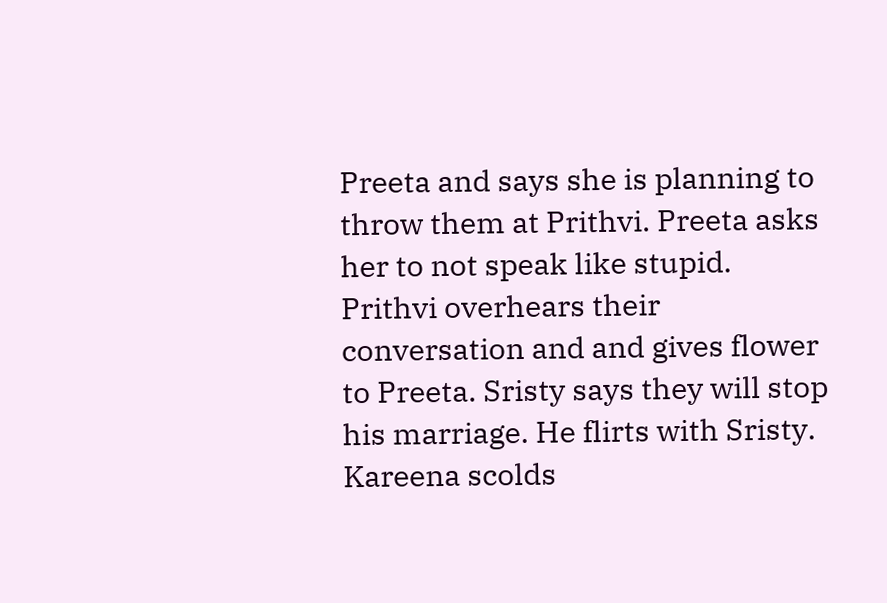Preeta and says she is planning to throw them at Prithvi. Preeta asks her to not speak like stupid. Prithvi overhears their conversation and and gives flower to Preeta. Sristy says they will stop his marriage. He flirts with Sristy. Kareena scolds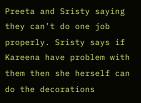Preeta and Sristy saying they can’t do one job properly. Sristy says if Kareena have problem with them then she herself can do the decorations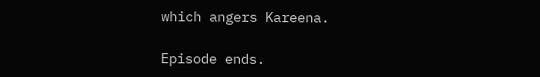which angers Kareena.

Episode ends.